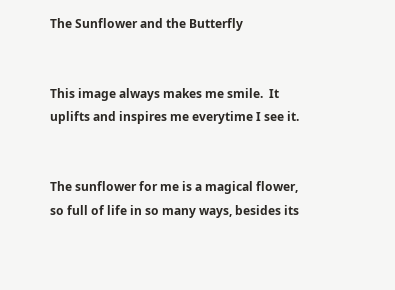The Sunflower and the Butterfly


This image always makes me smile.  It uplifts and inspires me everytime I see it.


The sunflower for me is a magical flower, so full of life in so many ways, besides its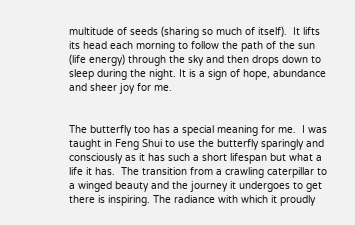multitude of seeds (sharing so much of itself).  It lifts its head each morning to follow the path of the sun (life energy) through the sky and then drops down to sleep during the night. It is a sign of hope, abundance and sheer joy for me.


The butterfly too has a special meaning for me.  I was taught in Feng Shui to use the butterfly sparingly and consciously as it has such a short lifespan but what a life it has.  The transition from a crawling caterpillar to a winged beauty and the journey it undergoes to get there is inspiring. The radiance with which it proudly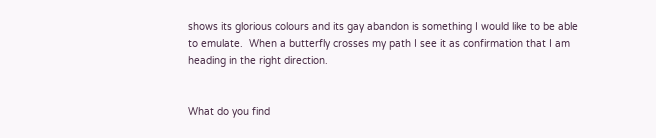shows its glorious colours and its gay abandon is something I would like to be able to emulate.  When a butterfly crosses my path I see it as confirmation that I am heading in the right direction.


What do you find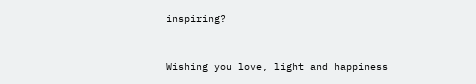inspiring?


Wishing you love, light and happiness